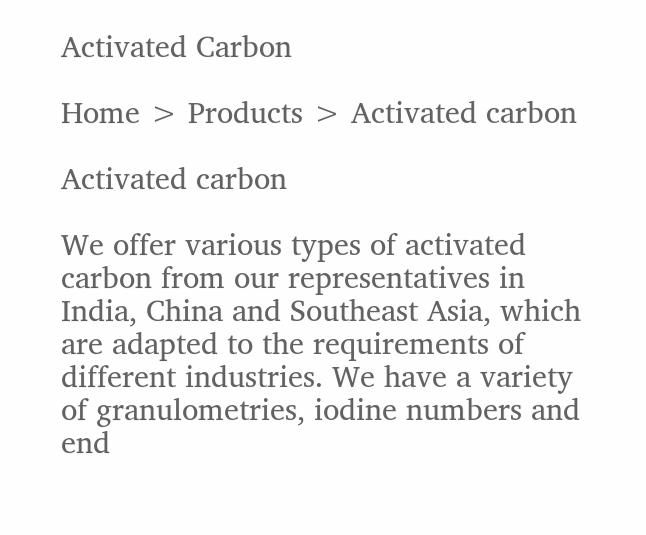Activated Carbon

Home > Products > Activated carbon

Activated carbon

We offer various types of activated carbon from our representatives in India, China and Southeast Asia, which are adapted to the requirements of different industries. We have a variety of granulometries, iodine numbers and end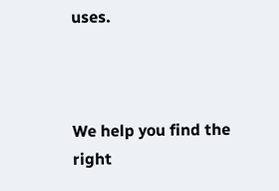uses.



We help you find the right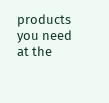products you need at the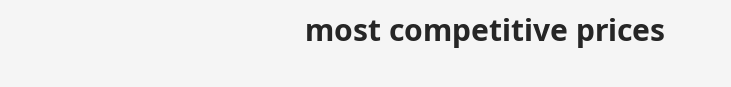most competitive prices